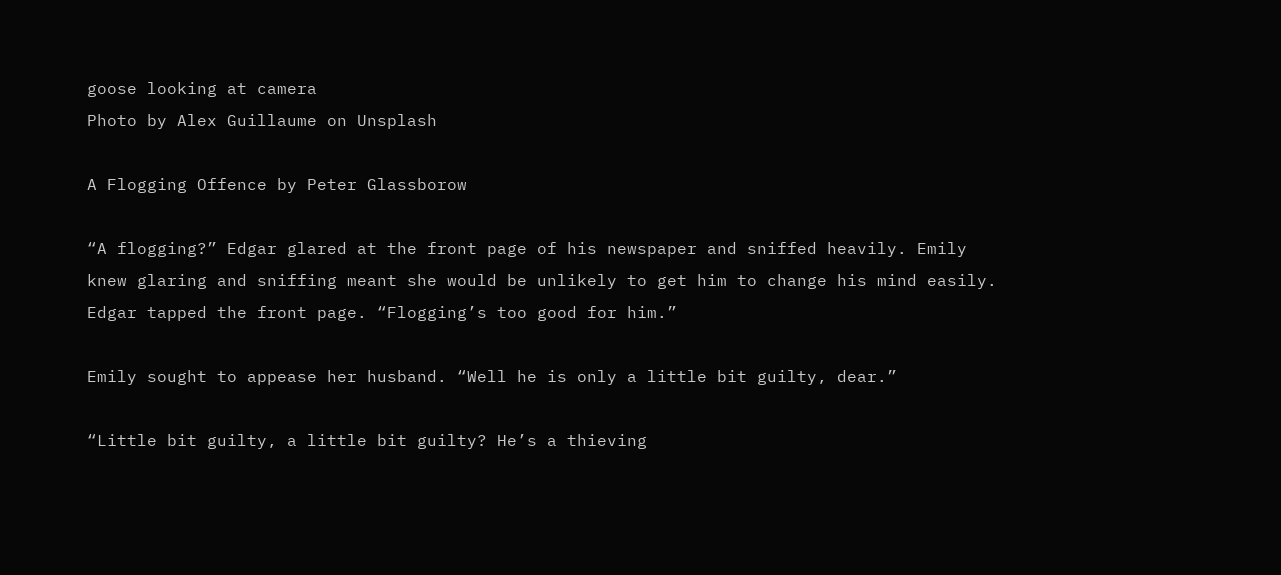goose looking at camera
Photo by Alex Guillaume on Unsplash

A Flogging Offence by Peter Glassborow

“A flogging?” Edgar glared at the front page of his newspaper and sniffed heavily. Emily knew glaring and sniffing meant she would be unlikely to get him to change his mind easily. Edgar tapped the front page. “Flogging’s too good for him.”

Emily sought to appease her husband. “Well he is only a little bit guilty, dear.”

“Little bit guilty, a little bit guilty? He’s a thieving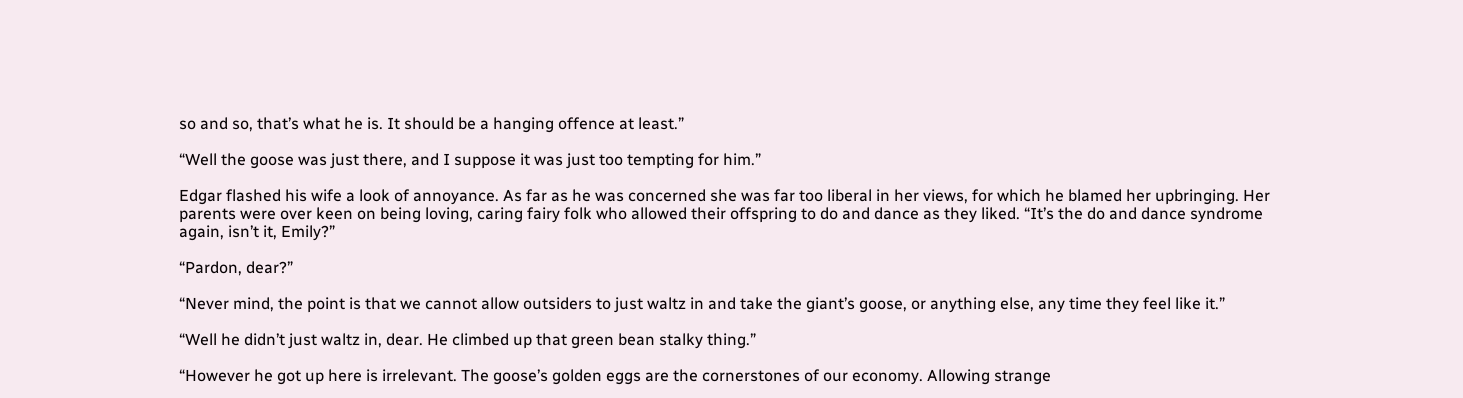so and so, that’s what he is. It should be a hanging offence at least.”

“Well the goose was just there, and I suppose it was just too tempting for him.”

Edgar flashed his wife a look of annoyance. As far as he was concerned she was far too liberal in her views, for which he blamed her upbringing. Her parents were over keen on being loving, caring fairy folk who allowed their offspring to do and dance as they liked. “It’s the do and dance syndrome again, isn’t it, Emily?”

“Pardon, dear?”

“Never mind, the point is that we cannot allow outsiders to just waltz in and take the giant’s goose, or anything else, any time they feel like it.”

“Well he didn’t just waltz in, dear. He climbed up that green bean stalky thing.”

“However he got up here is irrelevant. The goose’s golden eggs are the cornerstones of our economy. Allowing strange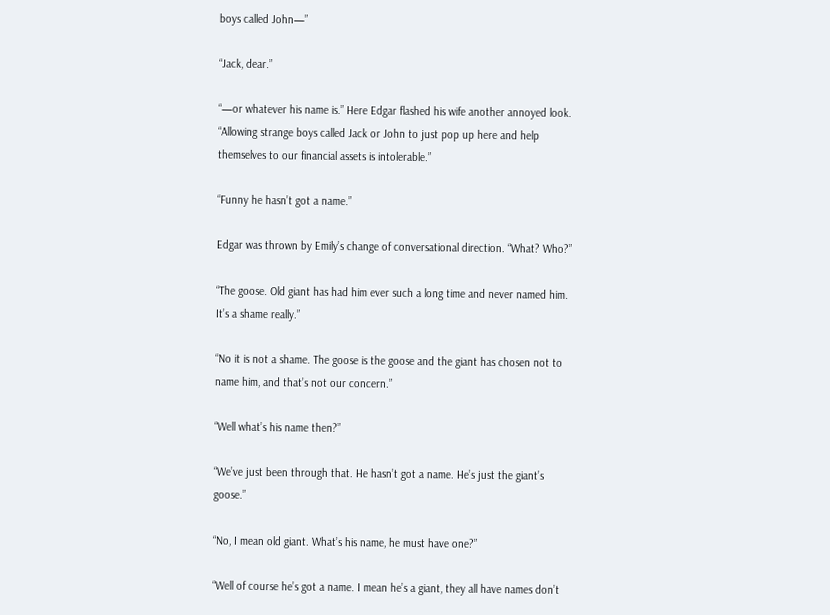boys called John—”

“Jack, dear.”

“—or whatever his name is.” Here Edgar flashed his wife another annoyed look. “Allowing strange boys called Jack or John to just pop up here and help themselves to our financial assets is intolerable.”

“Funny he hasn’t got a name.”

Edgar was thrown by Emily’s change of conversational direction. “What? Who?”

“The goose. Old giant has had him ever such a long time and never named him. It’s a shame really.”

“No it is not a shame. The goose is the goose and the giant has chosen not to name him, and that’s not our concern.”

“Well what’s his name then?”

“We’ve just been through that. He hasn’t got a name. He’s just the giant’s goose.”

“No, I mean old giant. What’s his name, he must have one?”

“Well of course he’s got a name. I mean he’s a giant, they all have names don’t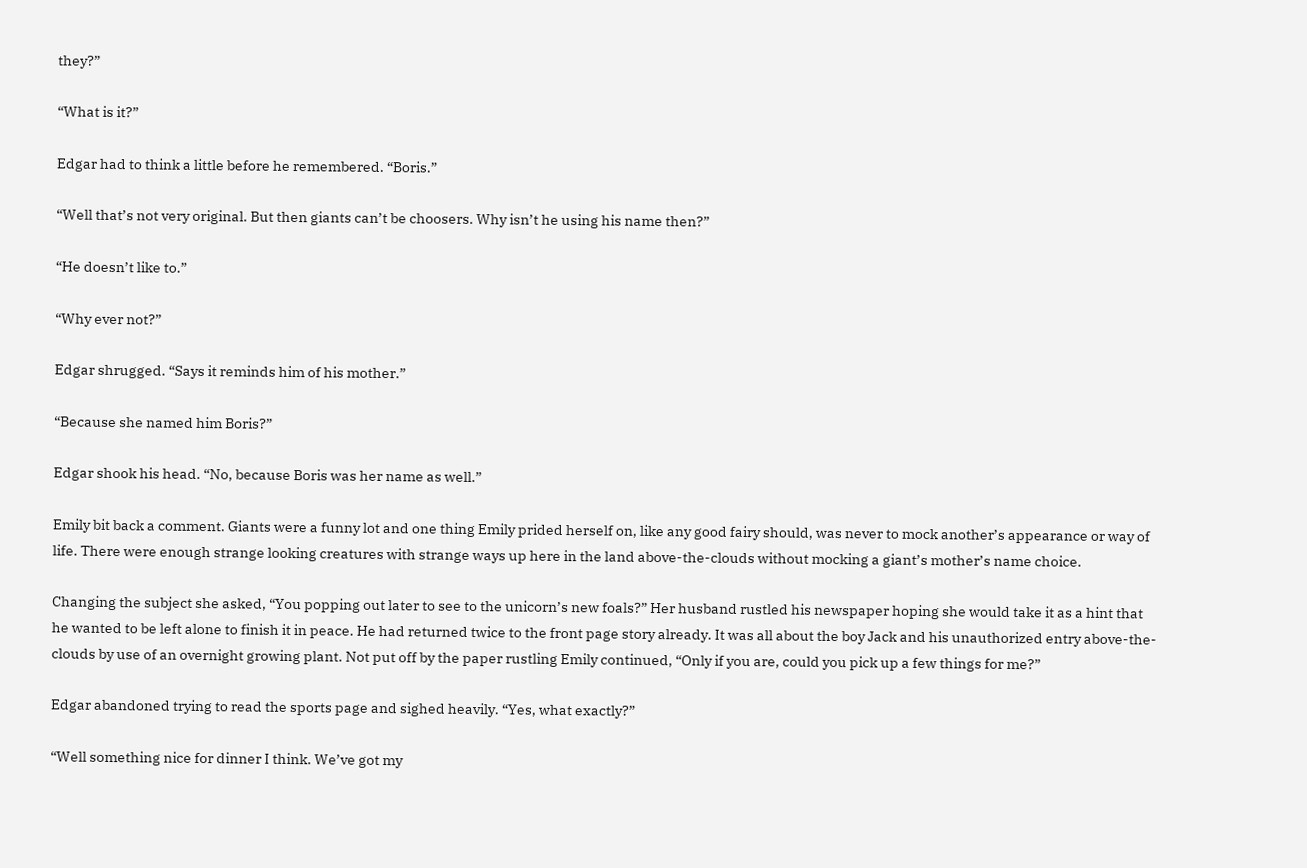they?”

“What is it?”

Edgar had to think a little before he remembered. “Boris.”

“Well that’s not very original. But then giants can’t be choosers. Why isn’t he using his name then?”

“He doesn’t like to.”

“Why ever not?”

Edgar shrugged. “Says it reminds him of his mother.”

“Because she named him Boris?”

Edgar shook his head. “No, because Boris was her name as well.”

Emily bit back a comment. Giants were a funny lot and one thing Emily prided herself on, like any good fairy should, was never to mock another’s appearance or way of life. There were enough strange looking creatures with strange ways up here in the land above-the-clouds without mocking a giant’s mother’s name choice.

Changing the subject she asked, “You popping out later to see to the unicorn’s new foals?” Her husband rustled his newspaper hoping she would take it as a hint that he wanted to be left alone to finish it in peace. He had returned twice to the front page story already. It was all about the boy Jack and his unauthorized entry above-the-clouds by use of an overnight growing plant. Not put off by the paper rustling Emily continued, “Only if you are, could you pick up a few things for me?”

Edgar abandoned trying to read the sports page and sighed heavily. “Yes, what exactly?”

“Well something nice for dinner I think. We’ve got my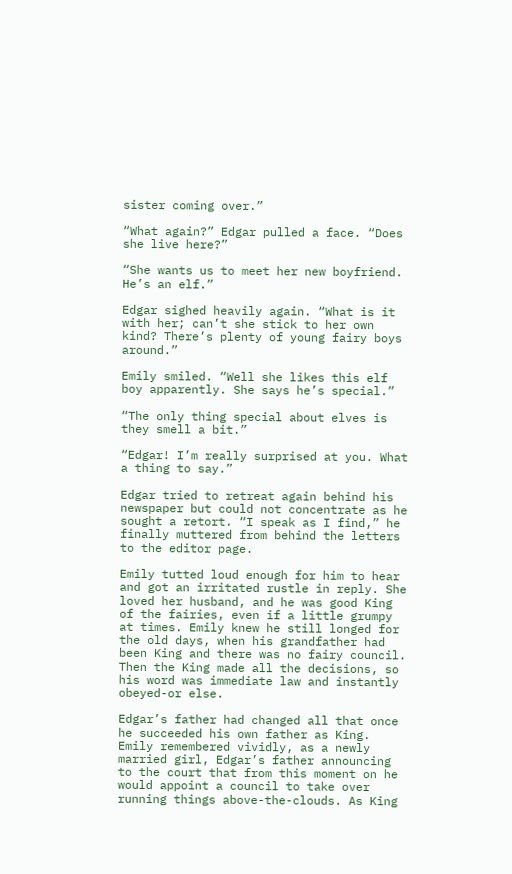sister coming over.”

“What again?” Edgar pulled a face. “Does she live here?”

“She wants us to meet her new boyfriend. He’s an elf.”

Edgar sighed heavily again. “What is it with her; can’t she stick to her own kind? There’s plenty of young fairy boys around.”

Emily smiled. “Well she likes this elf boy apparently. She says he’s special.”

“The only thing special about elves is they smell a bit.”

“Edgar! I’m really surprised at you. What a thing to say.”

Edgar tried to retreat again behind his newspaper but could not concentrate as he sought a retort. “I speak as I find,” he finally muttered from behind the letters to the editor page.

Emily tutted loud enough for him to hear and got an irritated rustle in reply. She loved her husband, and he was good King of the fairies, even if a little grumpy at times. Emily knew he still longed for the old days, when his grandfather had been King and there was no fairy council. Then the King made all the decisions, so his word was immediate law and instantly obeyed-or else.

Edgar’s father had changed all that once he succeeded his own father as King. Emily remembered vividly, as a newly married girl, Edgar’s father announcing to the court that from this moment on he would appoint a council to take over running things above-the-clouds. As King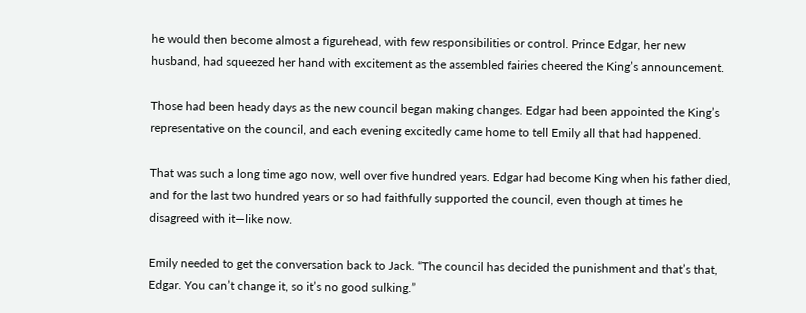he would then become almost a figurehead, with few responsibilities or control. Prince Edgar, her new husband, had squeezed her hand with excitement as the assembled fairies cheered the King’s announcement.

Those had been heady days as the new council began making changes. Edgar had been appointed the King’s representative on the council, and each evening excitedly came home to tell Emily all that had happened.

That was such a long time ago now, well over five hundred years. Edgar had become King when his father died, and for the last two hundred years or so had faithfully supported the council, even though at times he disagreed with it—like now.

Emily needed to get the conversation back to Jack. “The council has decided the punishment and that’s that, Edgar. You can’t change it, so it’s no good sulking.”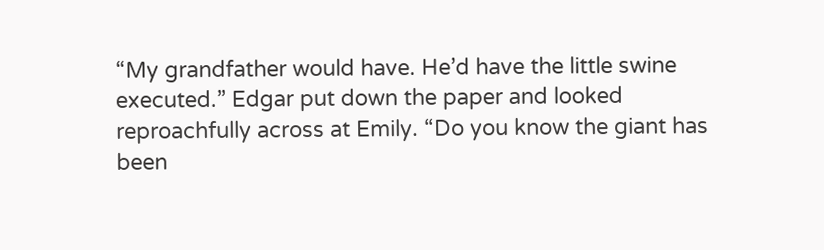“My grandfather would have. He’d have the little swine executed.” Edgar put down the paper and looked reproachfully across at Emily. “Do you know the giant has been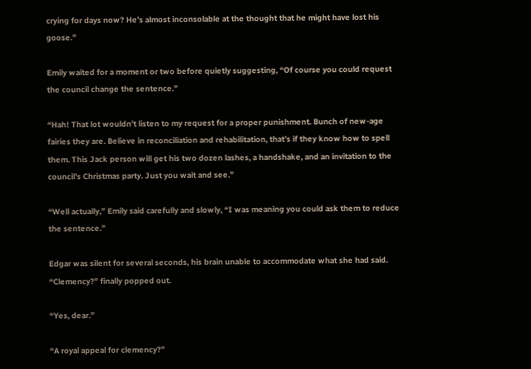crying for days now? He’s almost inconsolable at the thought that he might have lost his goose.”

Emily waited for a moment or two before quietly suggesting, “Of course you could request the council change the sentence.”

“Hah! That lot wouldn’t listen to my request for a proper punishment. Bunch of new-age fairies they are. Believe in reconciliation and rehabilitation, that’s if they know how to spell them. This Jack person will get his two dozen lashes, a handshake, and an invitation to the council’s Christmas party. Just you wait and see.”

“Well actually,” Emily said carefully and slowly, “I was meaning you could ask them to reduce the sentence.”

Edgar was silent for several seconds, his brain unable to accommodate what she had said. “Clemency?” finally popped out.

“Yes, dear.”

“A royal appeal for clemency?”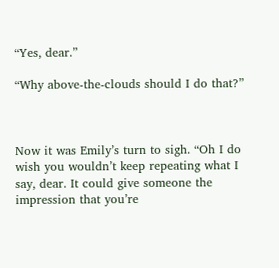“Yes, dear.”

“Why above-the-clouds should I do that?”



Now it was Emily’s turn to sigh. “Oh I do wish you wouldn’t keep repeating what I say, dear. It could give someone the impression that you’re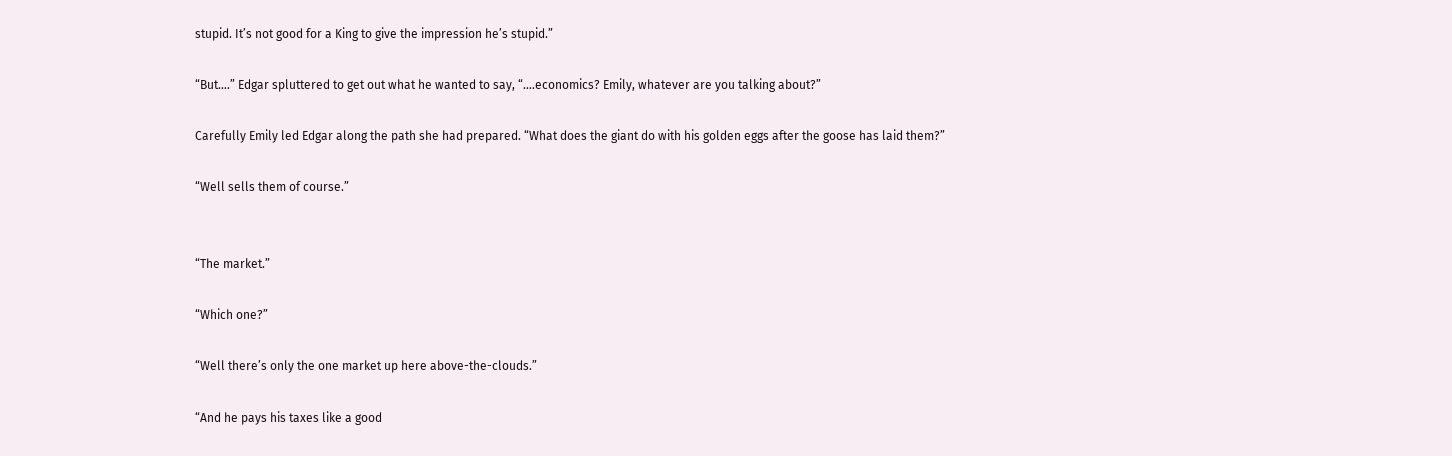stupid. It’s not good for a King to give the impression he’s stupid.”

“But….” Edgar spluttered to get out what he wanted to say, “….economics? Emily, whatever are you talking about?”

Carefully Emily led Edgar along the path she had prepared. “What does the giant do with his golden eggs after the goose has laid them?”

“Well sells them of course.”


“The market.”

“Which one?”

“Well there’s only the one market up here above-the-clouds.”

“And he pays his taxes like a good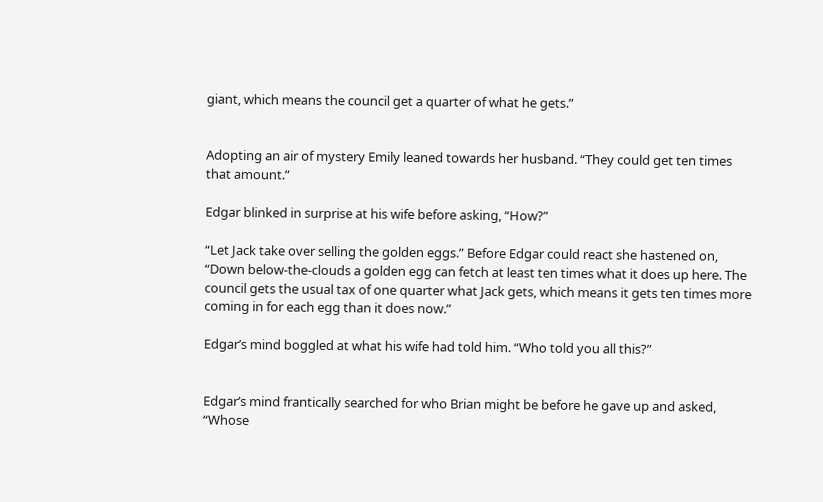giant, which means the council get a quarter of what he gets.”


Adopting an air of mystery Emily leaned towards her husband. “They could get ten times that amount.”

Edgar blinked in surprise at his wife before asking, “How?”

“Let Jack take over selling the golden eggs.” Before Edgar could react she hastened on, “Down below-the-clouds a golden egg can fetch at least ten times what it does up here. The council gets the usual tax of one quarter what Jack gets, which means it gets ten times more coming in for each egg than it does now.”

Edgar’s mind boggled at what his wife had told him. “Who told you all this?”


Edgar’s mind frantically searched for who Brian might be before he gave up and asked, “Whose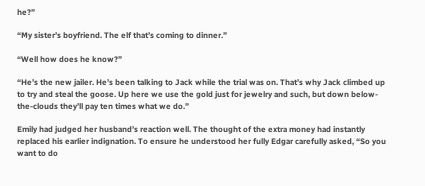he?”

“My sister’s boyfriend. The elf that’s coming to dinner.”

“Well how does he know?”

“He’s the new jailer. He’s been talking to Jack while the trial was on. That’s why Jack climbed up to try and steal the goose. Up here we use the gold just for jewelry and such, but down below-the-clouds they’ll pay ten times what we do.”

Emily had judged her husband’s reaction well. The thought of the extra money had instantly replaced his earlier indignation. To ensure he understood her fully Edgar carefully asked, “So you want to do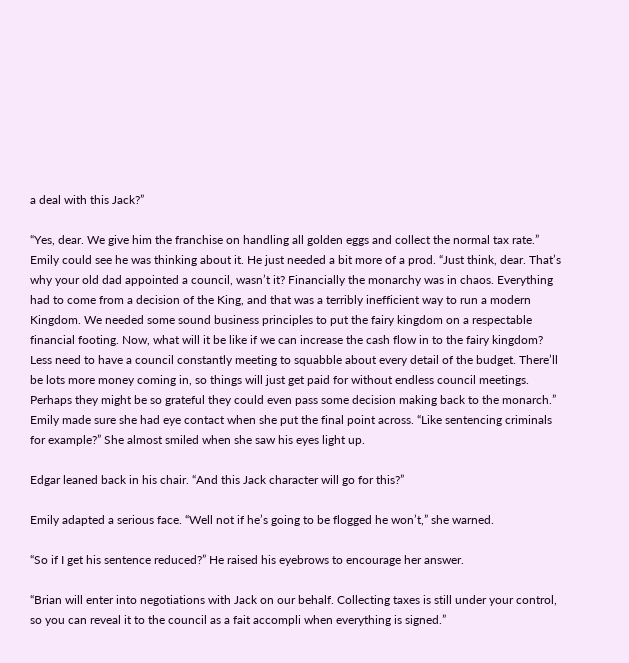a deal with this Jack?”

“Yes, dear. We give him the franchise on handling all golden eggs and collect the normal tax rate.” Emily could see he was thinking about it. He just needed a bit more of a prod. “Just think, dear. That’s why your old dad appointed a council, wasn’t it? Financially the monarchy was in chaos. Everything had to come from a decision of the King, and that was a terribly inefficient way to run a modern Kingdom. We needed some sound business principles to put the fairy kingdom on a respectable financial footing. Now, what will it be like if we can increase the cash flow in to the fairy kingdom? Less need to have a council constantly meeting to squabble about every detail of the budget. There’ll be lots more money coming in, so things will just get paid for without endless council meetings. Perhaps they might be so grateful they could even pass some decision making back to the monarch.” Emily made sure she had eye contact when she put the final point across. “Like sentencing criminals for example?” She almost smiled when she saw his eyes light up.

Edgar leaned back in his chair. “And this Jack character will go for this?”

Emily adapted a serious face. “Well not if he’s going to be flogged he won’t,” she warned.

“So if I get his sentence reduced?” He raised his eyebrows to encourage her answer.

“Brian will enter into negotiations with Jack on our behalf. Collecting taxes is still under your control, so you can reveal it to the council as a fait accompli when everything is signed.”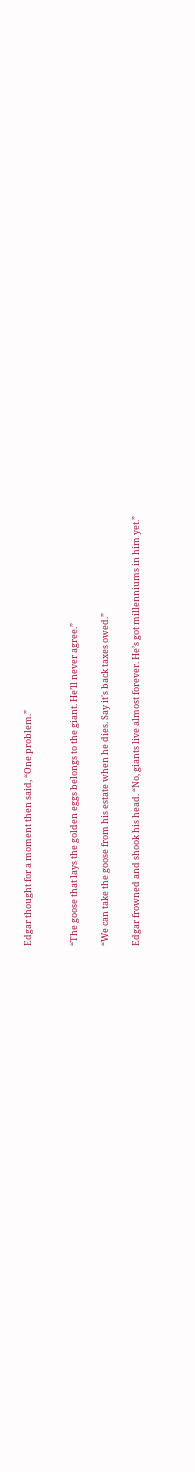Edgar thought for a moment then said, “One problem.”


“The goose that lays the golden eggs belongs to the giant. He’ll never agree.”

“We can take the goose from his estate when he dies. Say it's back taxes owed.”

Edgar frowned and shook his head. “No, giants live almost forever. He’s got millenniums in him yet.”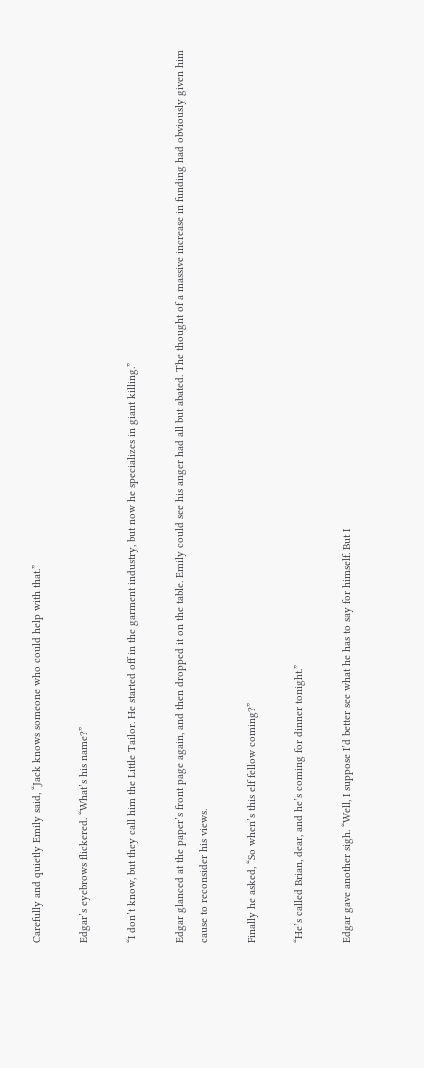Carefully and quietly Emily said, “Jack knows someone who could help with that.”

Edgar’s eyebrows flickered. “What’s his name?”

“I don’t know, but they call him the Little Tailor. He started off in the garment industry, but now he specializes in giant killing.”

Edgar glanced at the paper’s front page again, and then dropped it on the table. Emily could see his anger had all but abated. The thought of a massive increase in funding had obviously given him cause to reconsider his views.

Finally he asked, “So when’s this elf fellow coming?”

“He’s called Brian, dear, and he’s coming for dinner tonight.”

Edgar gave another sigh. “Well, I suppose I’d better see what he has to say for himself. But I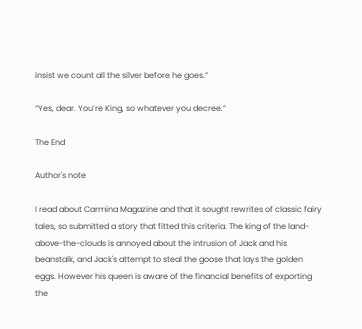insist we count all the silver before he goes.”

“Yes, dear. You’re King, so whatever you decree.”

The End

Author's note

I read about Carmina Magazine and that it sought rewrites of classic fairy tales, so submitted a story that fitted this criteria. The king of the land-above-the-clouds is annoyed about the intrusion of Jack and his beanstalk, and Jack's attempt to steal the goose that lays the golden eggs. However his queen is aware of the financial benefits of exporting the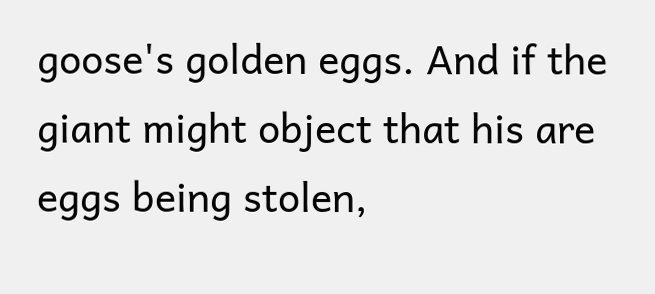goose's golden eggs. And if the giant might object that his are eggs being stolen,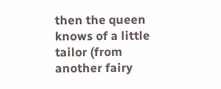then the queen knows of a little tailor (from another fairy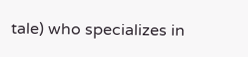tale) who specializes in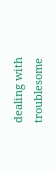dealing with troublesome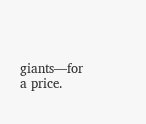giants—for a price.